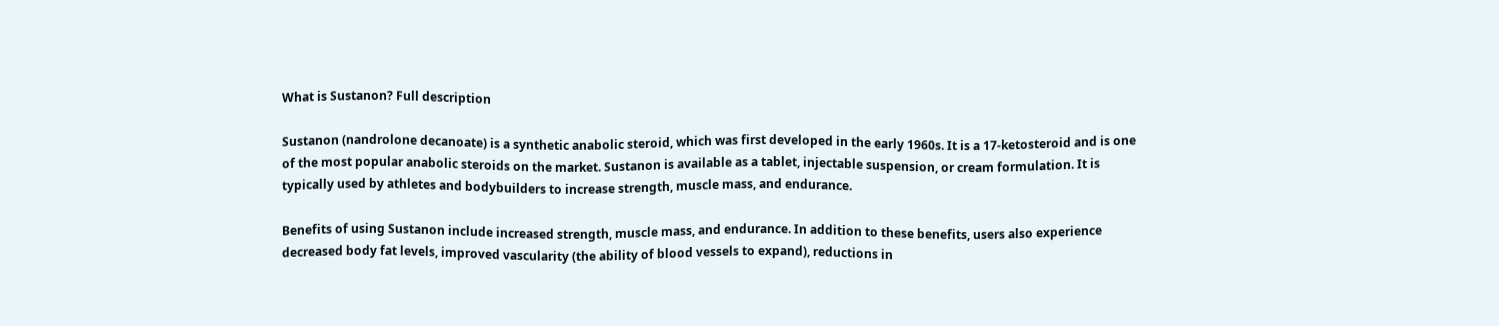What is Sustanon? Full description

Sustanon (nandrolone decanoate) is a synthetic anabolic steroid, which was first developed in the early 1960s. It is a 17-ketosteroid and is one of the most popular anabolic steroids on the market. Sustanon is available as a tablet, injectable suspension, or cream formulation. It is typically used by athletes and bodybuilders to increase strength, muscle mass, and endurance.

Benefits of using Sustanon include increased strength, muscle mass, and endurance. In addition to these benefits, users also experience decreased body fat levels, improved vascularity (the ability of blood vessels to expand), reductions in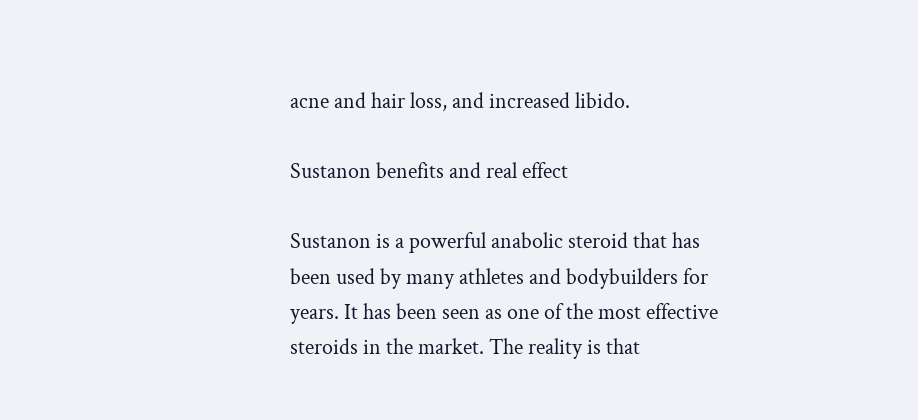acne and hair loss, and increased libido.

Sustanon benefits and real effect

Sustanon is a powerful anabolic steroid that has been used by many athletes and bodybuilders for years. It has been seen as one of the most effective steroids in the market. The reality is that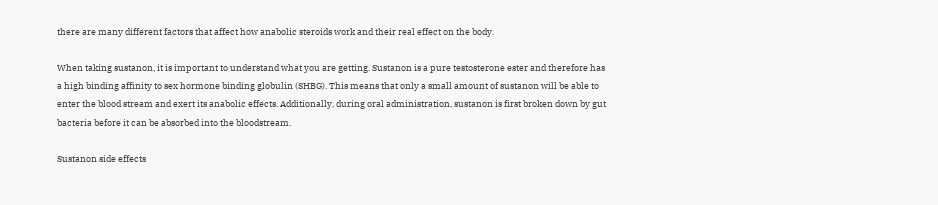there are many different factors that affect how anabolic steroids work and their real effect on the body.

When taking sustanon, it is important to understand what you are getting. Sustanon is a pure testosterone ester and therefore has a high binding affinity to sex hormone binding globulin (SHBG). This means that only a small amount of sustanon will be able to enter the blood stream and exert its anabolic effects. Additionally, during oral administration, sustanon is first broken down by gut bacteria before it can be absorbed into the bloodstream.

Sustanon side effects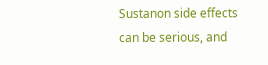Sustanon side effects can be serious, and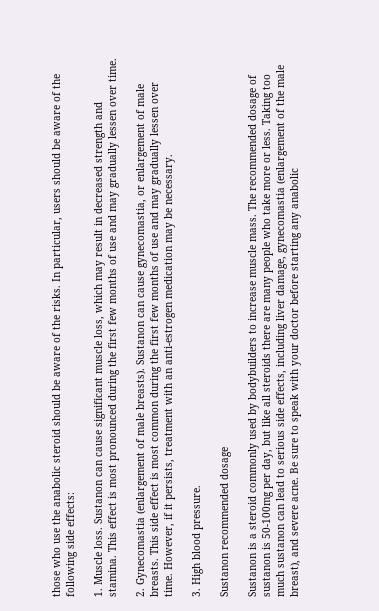those who use the anabolic steroid should be aware of the risks. In particular, users should be aware of the following side effects:

1. Muscle loss. Sustanon can cause significant muscle loss, which may result in decreased strength and stamina. This effect is most pronounced during the first few months of use and may gradually lessen over time.

2. Gynecomastia (enlargement of male breasts). Sustanon can cause gynecomastia, or enlargement of male breasts. This side effect is most common during the first few months of use and may gradually lessen over time. However, if it persists, treatment with an anti-estrogen medication may be necessary.

3. High blood pressure.

Sustanon recommended dosage

Sustanon is a steroid commonly used by bodybuilders to increase muscle mass. The recommended dosage of sustanon is 50-100mg per day, but like all steroids there are many people who take more or less. Taking too much sustanon can lead to serious side effects, including liver damage, gynecomastia (enlargement of the male breast), and severe acne. Be sure to speak with your doctor before starting any anabolic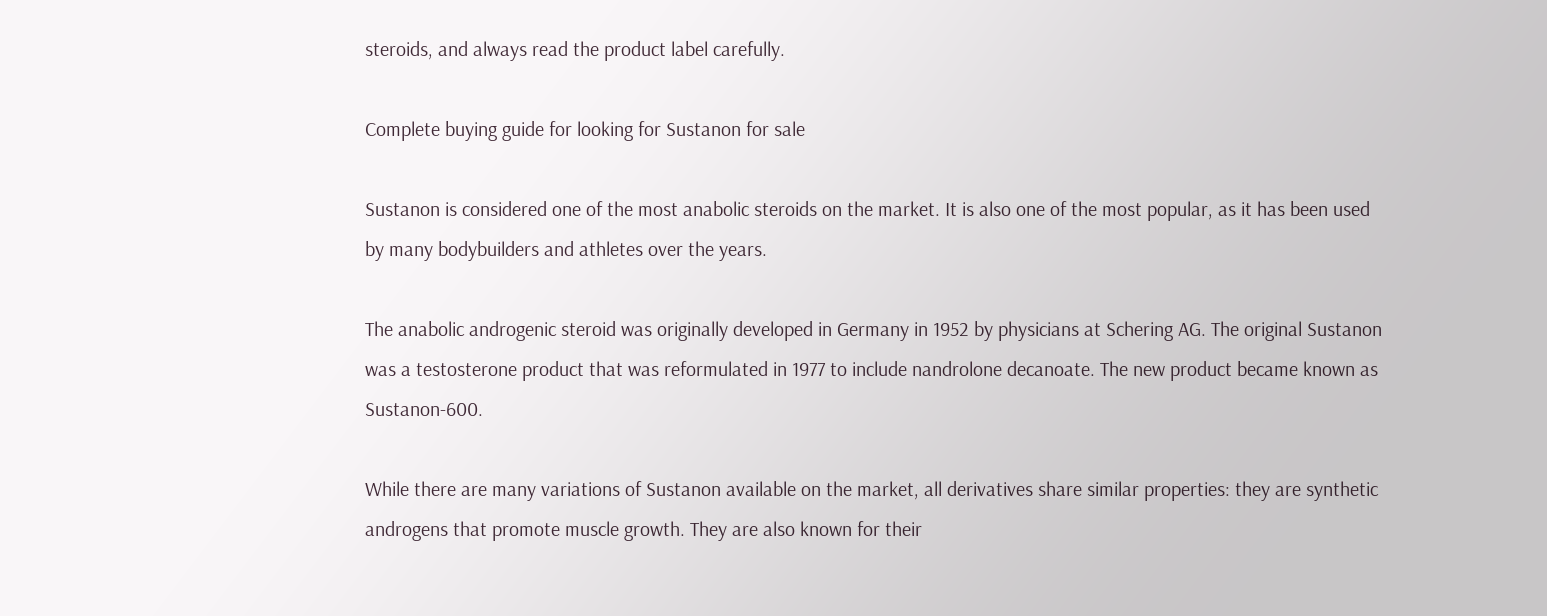steroids, and always read the product label carefully.

Complete buying guide for looking for Sustanon for sale

Sustanon is considered one of the most anabolic steroids on the market. It is also one of the most popular, as it has been used by many bodybuilders and athletes over the years.

The anabolic androgenic steroid was originally developed in Germany in 1952 by physicians at Schering AG. The original Sustanon was a testosterone product that was reformulated in 1977 to include nandrolone decanoate. The new product became known as Sustanon-600.

While there are many variations of Sustanon available on the market, all derivatives share similar properties: they are synthetic androgens that promote muscle growth. They are also known for their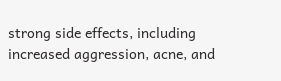strong side effects, including increased aggression, acne, and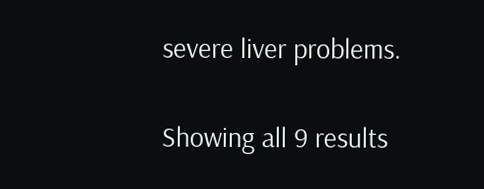severe liver problems.

Showing all 9 results